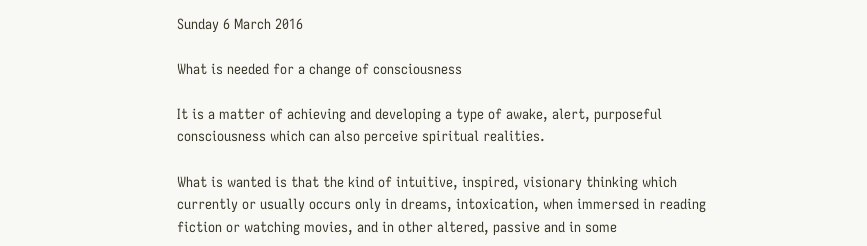Sunday 6 March 2016

What is needed for a change of consciousness

It is a matter of achieving and developing a type of awake, alert, purposeful consciousness which can also perceive spiritual realities.

What is wanted is that the kind of intuitive, inspired, visionary thinking which currently or usually occurs only in dreams, intoxication, when immersed in reading fiction or watching movies, and in other altered, passive and in some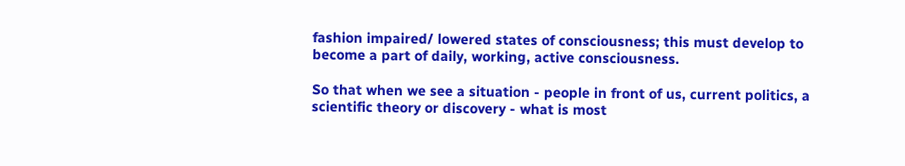fashion impaired/ lowered states of consciousness; this must develop to become a part of daily, working, active consciousness.

So that when we see a situation - people in front of us, current politics, a scientific theory or discovery - what is most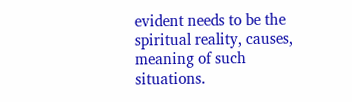evident needs to be the spiritual reality, causes, meaning of such situations.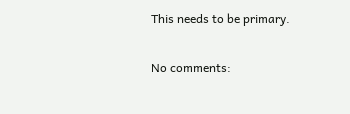This needs to be primary.

No comments: